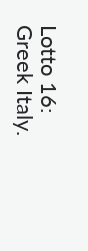Lotto 16:
Greek Italy.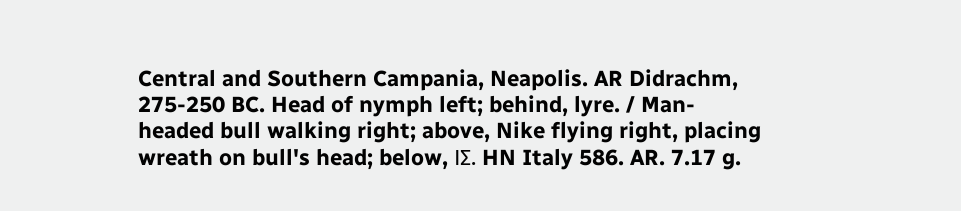Central and Southern Campania, Neapolis. AR Didrachm, 275-250 BC. Head of nymph left; behind, lyre. / Man-headed bull walking right; above, Nike flying right, placing wreath on bull's head; below, IΣ. HN Italy 586. AR. 7.17 g.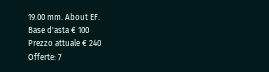19.00 mm. About EF.
Base d'asta € 100
Prezzo attuale € 240
Offerte: 7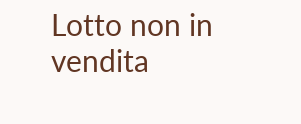Lotto non in vendita